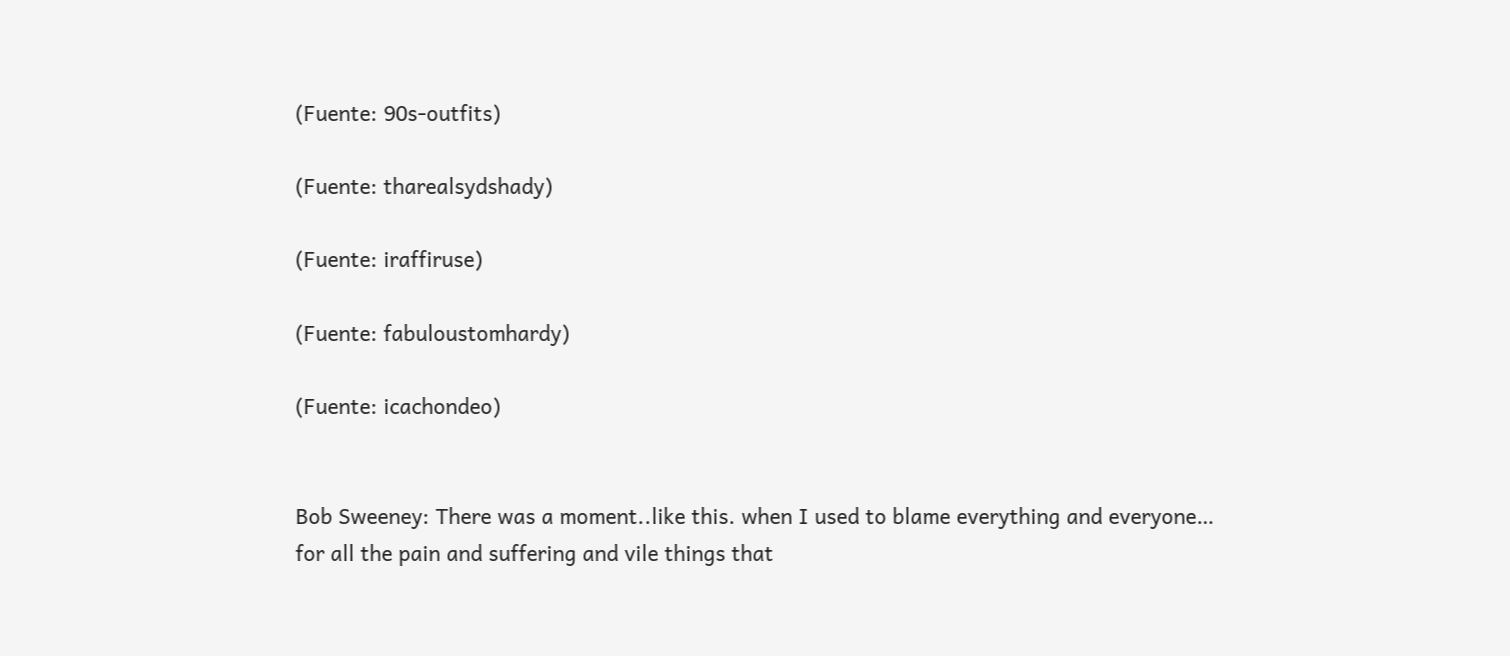(Fuente: 90s-outfits)

(Fuente: tharealsydshady)

(Fuente: iraffiruse)

(Fuente: fabuloustomhardy)

(Fuente: icachondeo)


Bob Sweeney: There was a moment..like this. when I used to blame everything and everyone… for all the pain and suffering and vile things that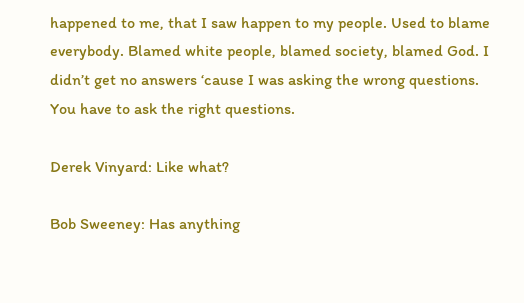happened to me, that I saw happen to my people. Used to blame everybody. Blamed white people, blamed society, blamed God. I didn’t get no answers ‘cause I was asking the wrong questions. You have to ask the right questions.

Derek Vinyard: Like what?

Bob Sweeney: Has anything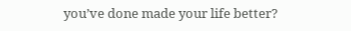you’ve done made your life better?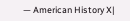— American History X|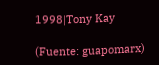1998|Tony Kay

(Fuente: guapomarx)